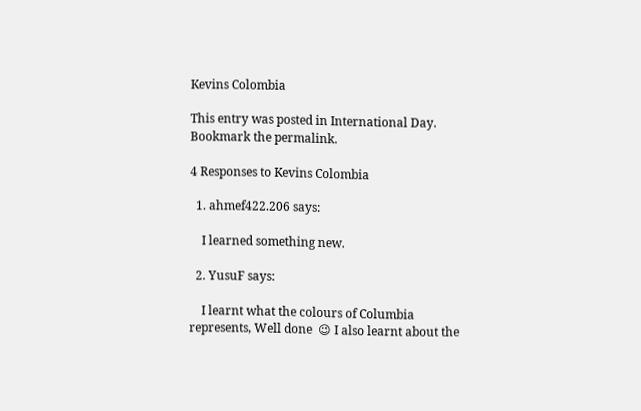Kevins Colombia

This entry was posted in International Day. Bookmark the permalink.

4 Responses to Kevins Colombia

  1. ahmef422.206 says:

    I learned something new.

  2. YusuF says:

    I learnt what the colours of Columbia represents, Well done  😉 I also learnt about the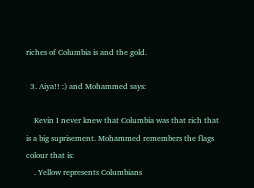riches of Columbia is and the gold.

  3. Aiya!! :) and Mohammed says:

    Kevin I never knew that Columbia was that rich that is a big suprisement. Mohammed remembers the flags colour that is:
    . Yellow represents Columbians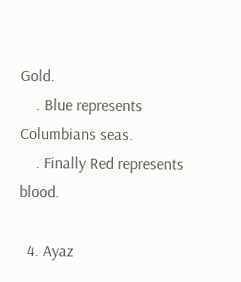Gold.
    . Blue represents Columbians seas.
    . Finally Red represents blood.

  4. Ayaz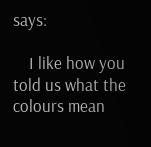says:

    I like how you told us what the colours mean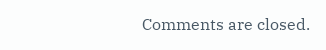Comments are closed.